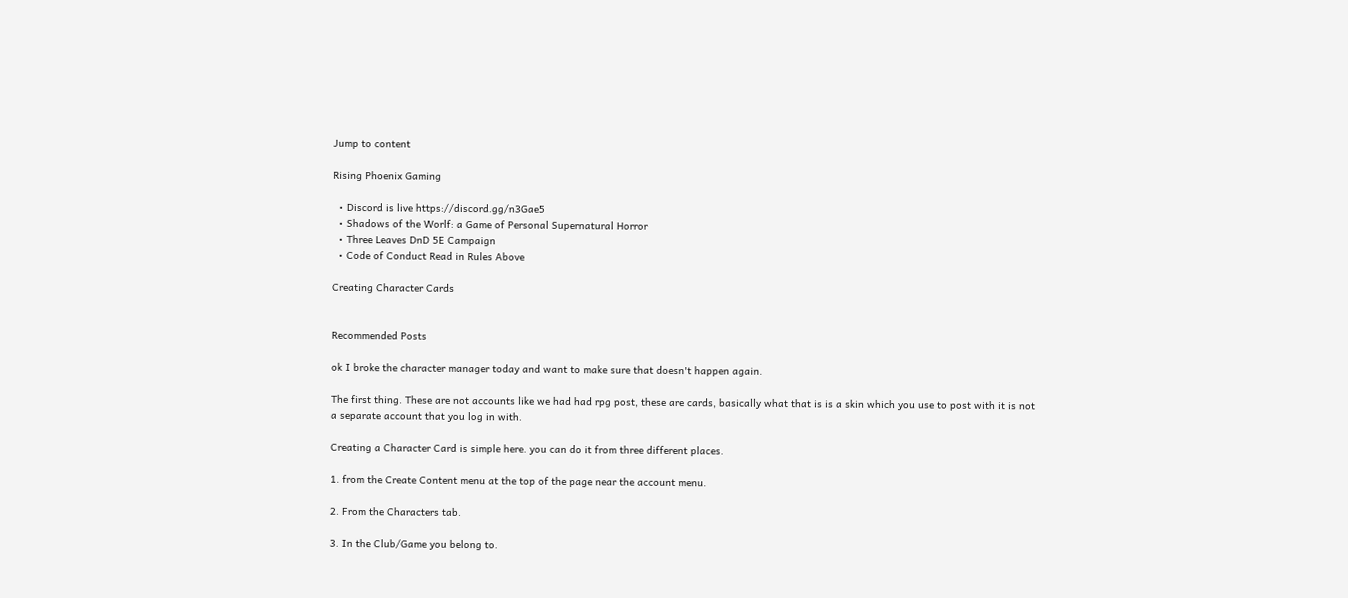Jump to content

Rising Phoenix Gaming

  • Discord is live https://discord.gg/n3Gae5
  • Shadows of the Worlf: a Game of Personal Supernatural Horror
  • Three Leaves DnD 5E Campaign
  • Code of Conduct Read in Rules Above

Creating Character Cards


Recommended Posts

ok I broke the character manager today and want to make sure that doesn't happen again.

The first thing. These are not accounts like we had had rpg post, these are cards, basically what that is is a skin which you use to post with it is not a separate account that you log in with.

Creating a Character Card is simple here. you can do it from three different places.

1. from the Create Content menu at the top of the page near the account menu.

2. From the Characters tab.

3. In the Club/Game you belong to.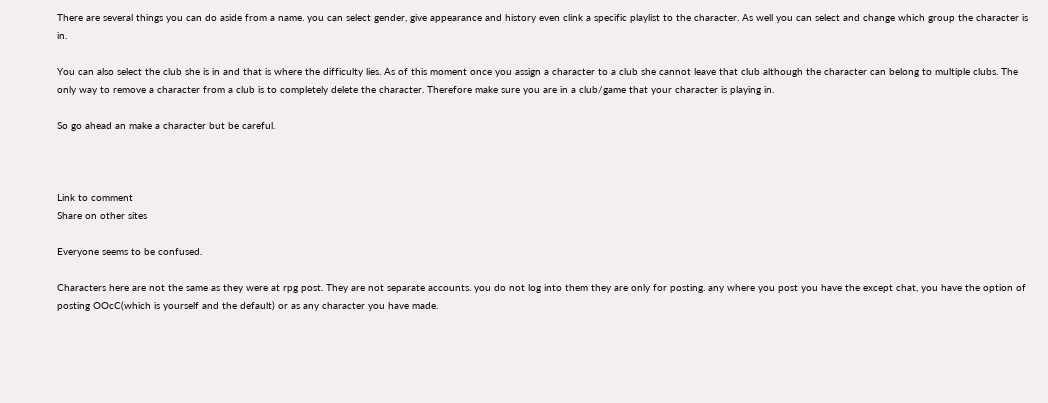There are several things you can do aside from a name. you can select gender, give appearance and history even clink a specific playlist to the character. As well you can select and change which group the character is in.

You can also select the club she is in and that is where the difficulty lies. As of this moment once you assign a character to a club she cannot leave that club although the character can belong to multiple clubs. The only way to remove a character from a club is to completely delete the character. Therefore make sure you are in a club/game that your character is playing in.

So go ahead an make a character but be careful.



Link to comment
Share on other sites

Everyone seems to be confused.

Characters here are not the same as they were at rpg post. They are not separate accounts. you do not log into them they are only for posting. any where you post you have the except chat, you have the option of posting OOcC(which is yourself and the default) or as any character you have made.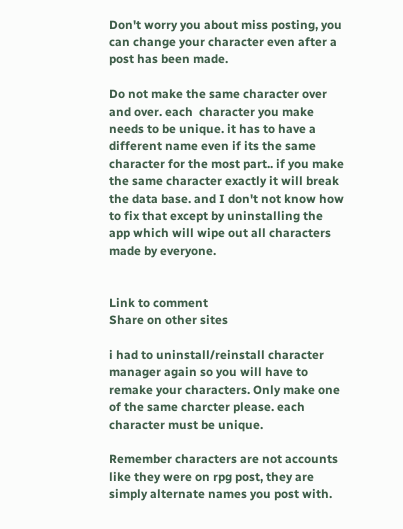Don't worry you about miss posting, you can change your character even after a post has been made.

Do not make the same character over and over. each  character you make needs to be unique. it has to have a different name even if its the same character for the most part.. if you make the same character exactly it will break the data base. and I don't not know how to fix that except by uninstalling the app which will wipe out all characters made by everyone.


Link to comment
Share on other sites

i had to uninstall/reinstall character manager again so you will have to remake your characters. Only make one of the same charcter please. each character must be unique.

Remember characters are not accounts like they were on rpg post, they are simply alternate names you post with.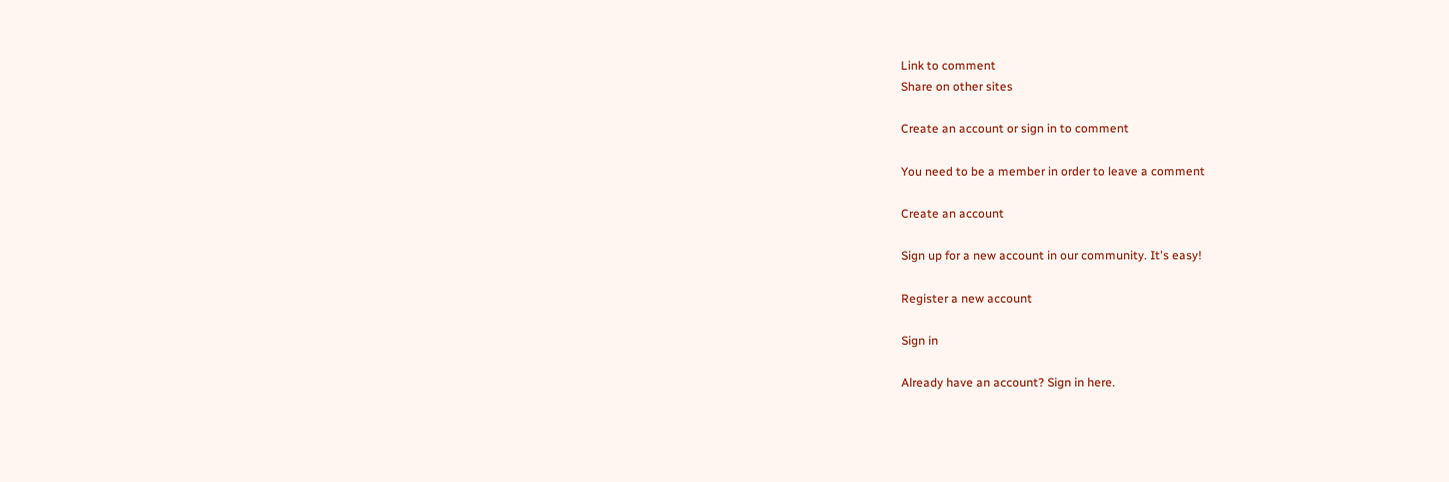Link to comment
Share on other sites

Create an account or sign in to comment

You need to be a member in order to leave a comment

Create an account

Sign up for a new account in our community. It's easy!

Register a new account

Sign in

Already have an account? Sign in here.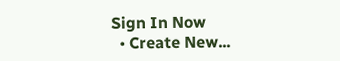Sign In Now
  • Create New...